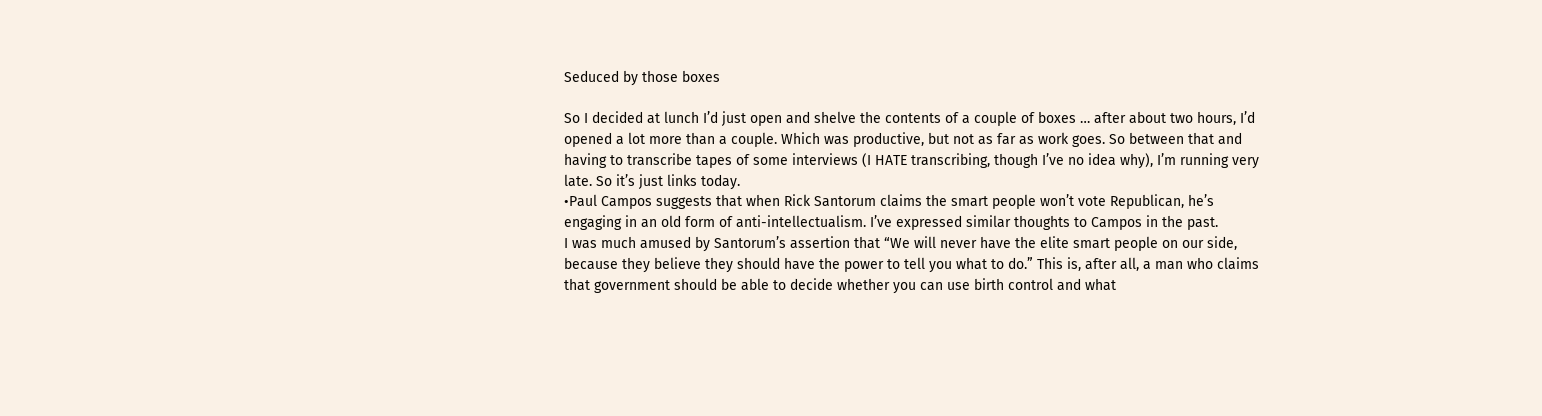Seduced by those boxes

So I decided at lunch I’d just open and shelve the contents of a couple of boxes … after about two hours, I’d opened a lot more than a couple. Which was productive, but not as far as work goes. So between that and having to transcribe tapes of some interviews (I HATE transcribing, though I’ve no idea why), I’m running very late. So it’s just links today.
•Paul Campos suggests that when Rick Santorum claims the smart people won’t vote Republican, he’s engaging in an old form of anti-intellectualism. I’ve expressed similar thoughts to Campos in the past.
I was much amused by Santorum’s assertion that “We will never have the elite smart people on our side, because they believe they should have the power to tell you what to do.” This is, after all, a man who claims that government should be able to decide whether you can use birth control and what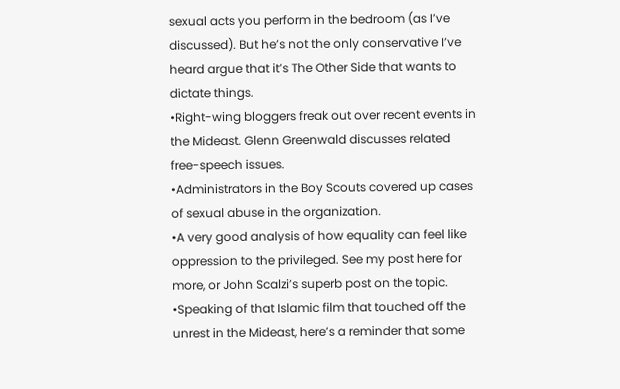sexual acts you perform in the bedroom (as I’ve discussed). But he’s not the only conservative I’ve heard argue that it’s The Other Side that wants to dictate things.
•Right-wing bloggers freak out over recent events in the Mideast. Glenn Greenwald discusses related free-speech issues.
•Administrators in the Boy Scouts covered up cases of sexual abuse in the organization.
•A very good analysis of how equality can feel like oppression to the privileged. See my post here for more, or John Scalzi’s superb post on the topic.
•Speaking of that Islamic film that touched off the unrest in the Mideast, here’s a reminder that some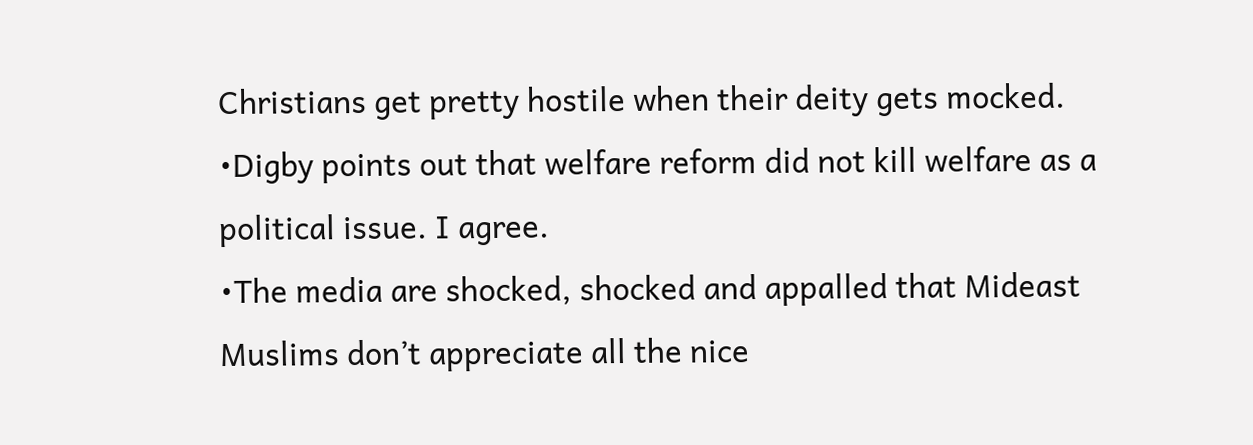Christians get pretty hostile when their deity gets mocked.
•Digby points out that welfare reform did not kill welfare as a political issue. I agree.
•The media are shocked, shocked and appalled that Mideast Muslims don’t appreciate all the nice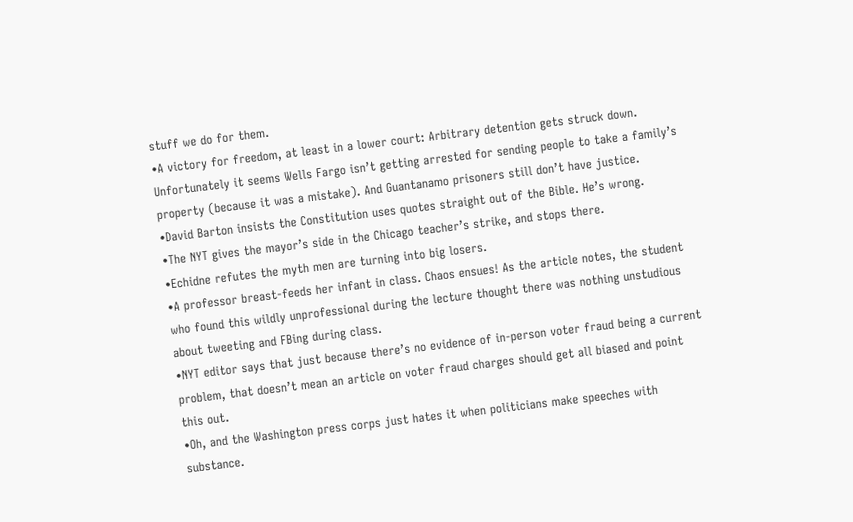stuff we do for them.
•A victory for freedom, at least in a lower court: Arbitrary detention gets struck down. Unfortunately it seems Wells Fargo isn’t getting arrested for sending people to take a family’s property (because it was a mistake). And Guantanamo prisoners still don’t have justice.
•David Barton insists the Constitution uses quotes straight out of the Bible. He’s wrong.
•The NYT gives the mayor’s side in the Chicago teacher’s strike, and stops there.
•Echidne refutes the myth men are turning into big losers.
•A professor breast-feeds her infant in class. Chaos ensues! As the article notes, the student who found this wildly unprofessional during the lecture thought there was nothing unstudious about tweeting and FBing during class.
•NYT editor says that just because there’s no evidence of in-person voter fraud being a current problem, that doesn’t mean an article on voter fraud charges should get all biased and point this out.
•Oh, and the Washington press corps just hates it when politicians make speeches with substance.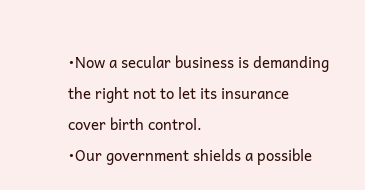•Now a secular business is demanding the right not to let its insurance cover birth control.
•Our government shields a possible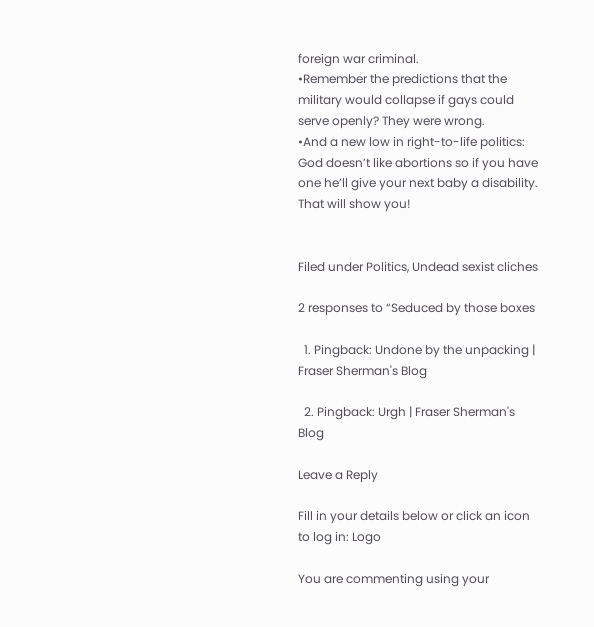foreign war criminal.
•Remember the predictions that the military would collapse if gays could serve openly? They were wrong.
•And a new low in right-to-life politics: God doesn’t like abortions so if you have one he’ll give your next baby a disability. That will show you!


Filed under Politics, Undead sexist cliches

2 responses to “Seduced by those boxes

  1. Pingback: Undone by the unpacking | Fraser Sherman's Blog

  2. Pingback: Urgh | Fraser Sherman's Blog

Leave a Reply

Fill in your details below or click an icon to log in: Logo

You are commenting using your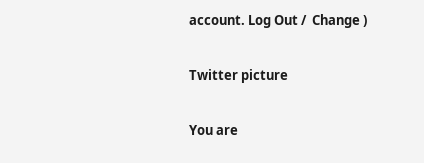account. Log Out /  Change )

Twitter picture

You are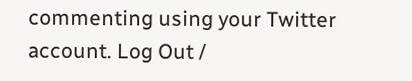commenting using your Twitter account. Log Out /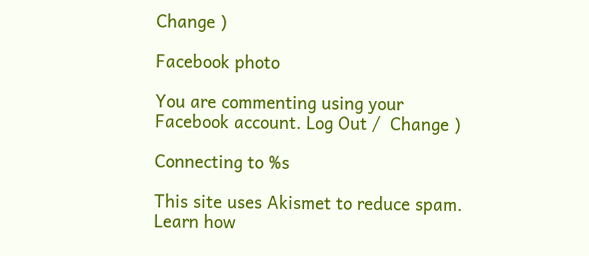Change )

Facebook photo

You are commenting using your Facebook account. Log Out /  Change )

Connecting to %s

This site uses Akismet to reduce spam. Learn how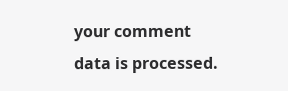your comment data is processed.